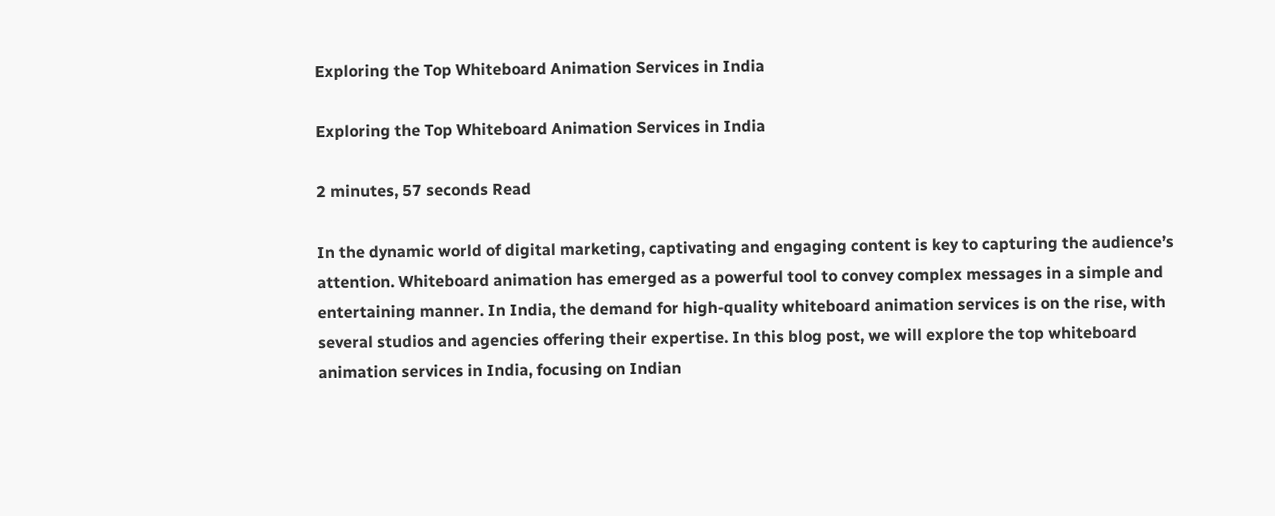Exploring the Top Whiteboard Animation Services in India

Exploring the Top Whiteboard Animation Services in India

2 minutes, 57 seconds Read

In the dynamic world of digital marketing, captivating and engaging content is key to capturing the audience’s attention. Whiteboard animation has emerged as a powerful tool to convey complex messages in a simple and entertaining manner. In India, the demand for high-quality whiteboard animation services is on the rise, with several studios and agencies offering their expertise. In this blog post, we will explore the top whiteboard animation services in India, focusing on Indian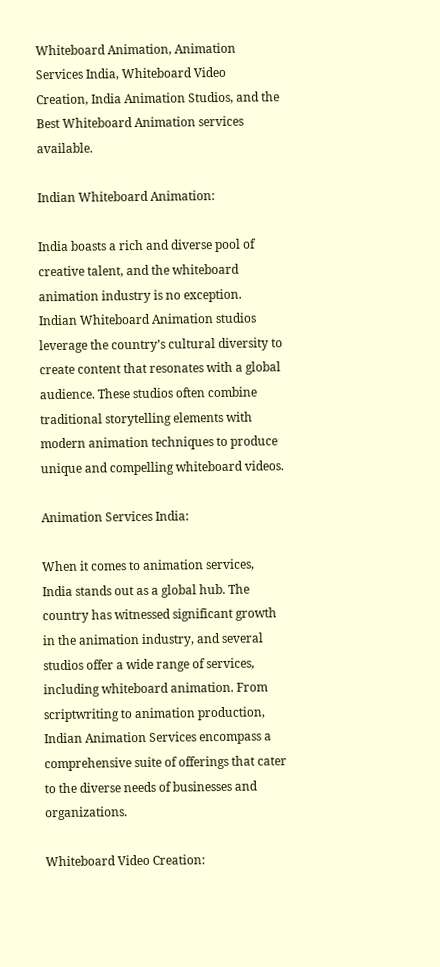Whiteboard Animation, Animation Services India, Whiteboard Video Creation, India Animation Studios, and the Best Whiteboard Animation services available.

Indian Whiteboard Animation:

India boasts a rich and diverse pool of creative talent, and the whiteboard animation industry is no exception. Indian Whiteboard Animation studios leverage the country’s cultural diversity to create content that resonates with a global audience. These studios often combine traditional storytelling elements with modern animation techniques to produce unique and compelling whiteboard videos.

Animation Services India:

When it comes to animation services, India stands out as a global hub. The country has witnessed significant growth in the animation industry, and several studios offer a wide range of services, including whiteboard animation. From scriptwriting to animation production, Indian Animation Services encompass a comprehensive suite of offerings that cater to the diverse needs of businesses and organizations.

Whiteboard Video Creation: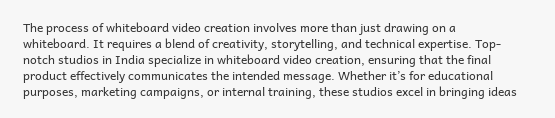The process of whiteboard video creation involves more than just drawing on a whiteboard. It requires a blend of creativity, storytelling, and technical expertise. Top-notch studios in India specialize in whiteboard video creation, ensuring that the final product effectively communicates the intended message. Whether it’s for educational purposes, marketing campaigns, or internal training, these studios excel in bringing ideas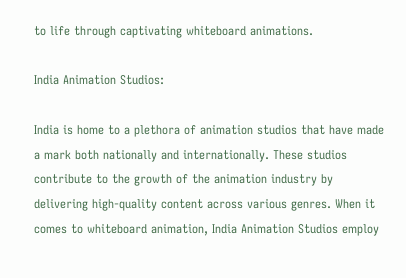to life through captivating whiteboard animations.

India Animation Studios:

India is home to a plethora of animation studios that have made a mark both nationally and internationally. These studios contribute to the growth of the animation industry by delivering high-quality content across various genres. When it comes to whiteboard animation, India Animation Studios employ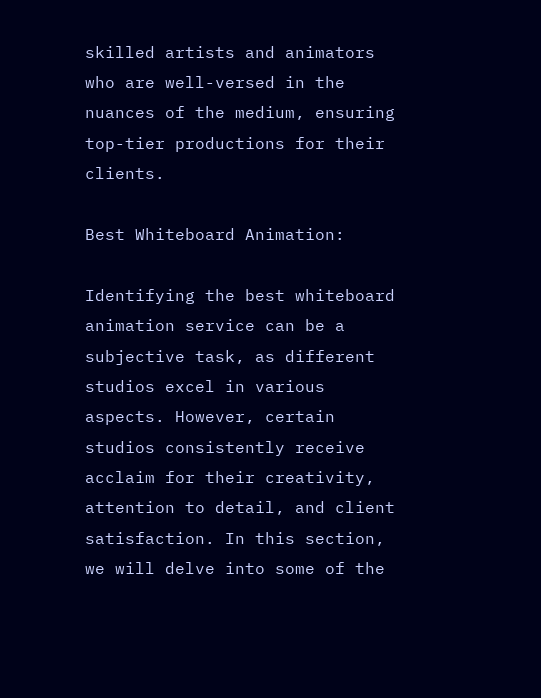skilled artists and animators who are well-versed in the nuances of the medium, ensuring top-tier productions for their clients.

Best Whiteboard Animation:

Identifying the best whiteboard animation service can be a subjective task, as different studios excel in various aspects. However, certain studios consistently receive acclaim for their creativity, attention to detail, and client satisfaction. In this section, we will delve into some of the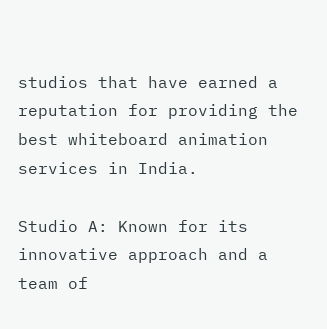studios that have earned a reputation for providing the best whiteboard animation services in India.

Studio A: Known for its innovative approach and a team of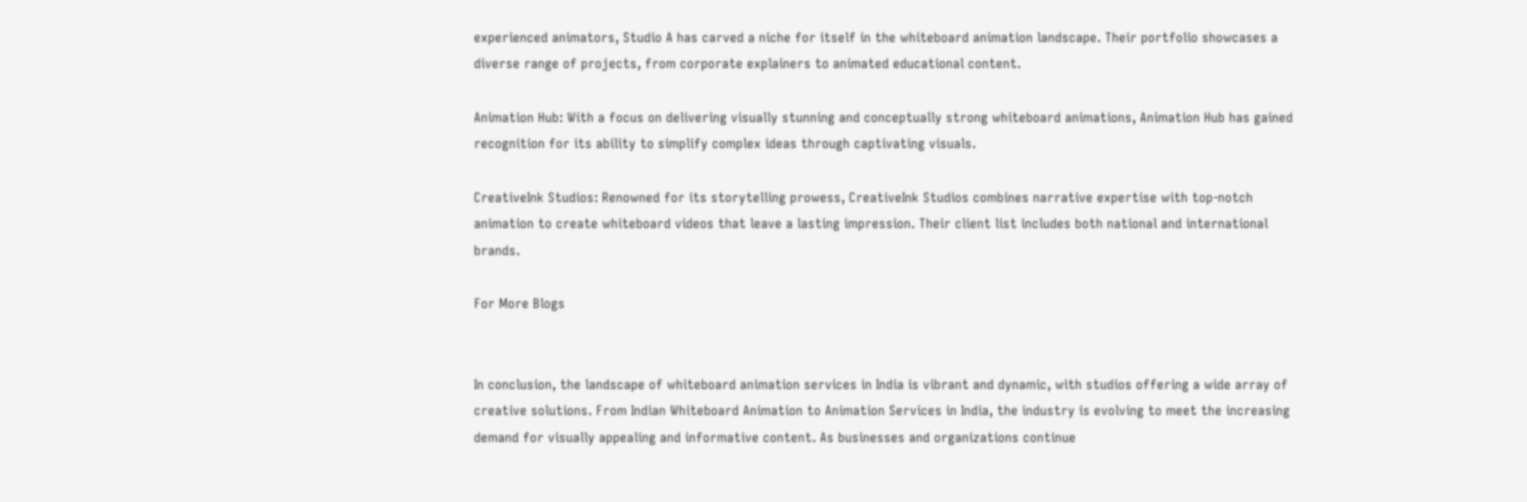experienced animators, Studio A has carved a niche for itself in the whiteboard animation landscape. Their portfolio showcases a diverse range of projects, from corporate explainers to animated educational content.

Animation Hub: With a focus on delivering visually stunning and conceptually strong whiteboard animations, Animation Hub has gained recognition for its ability to simplify complex ideas through captivating visuals.

CreativeInk Studios: Renowned for its storytelling prowess, CreativeInk Studios combines narrative expertise with top-notch animation to create whiteboard videos that leave a lasting impression. Their client list includes both national and international brands.

For More Blogs


In conclusion, the landscape of whiteboard animation services in India is vibrant and dynamic, with studios offering a wide array of creative solutions. From Indian Whiteboard Animation to Animation Services in India, the industry is evolving to meet the increasing demand for visually appealing and informative content. As businesses and organizations continue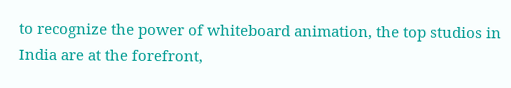to recognize the power of whiteboard animation, the top studios in India are at the forefront,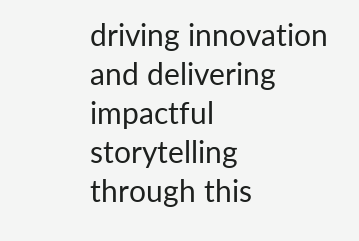driving innovation and delivering impactful storytelling through this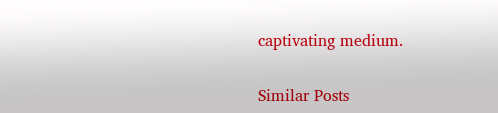captivating medium.

Similar Posts